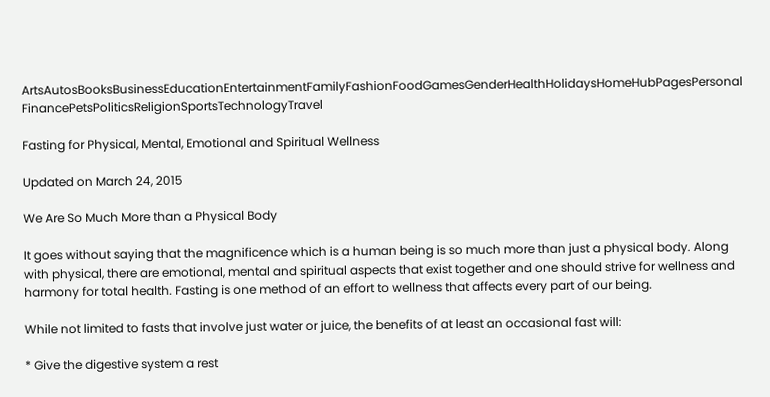ArtsAutosBooksBusinessEducationEntertainmentFamilyFashionFoodGamesGenderHealthHolidaysHomeHubPagesPersonal FinancePetsPoliticsReligionSportsTechnologyTravel

Fasting for Physical, Mental, Emotional and Spiritual Wellness

Updated on March 24, 2015

We Are So Much More than a Physical Body

It goes without saying that the magnificence which is a human being is so much more than just a physical body. Along with physical, there are emotional, mental and spiritual aspects that exist together and one should strive for wellness and harmony for total health. Fasting is one method of an effort to wellness that affects every part of our being.

While not limited to fasts that involve just water or juice, the benefits of at least an occasional fast will:

* Give the digestive system a rest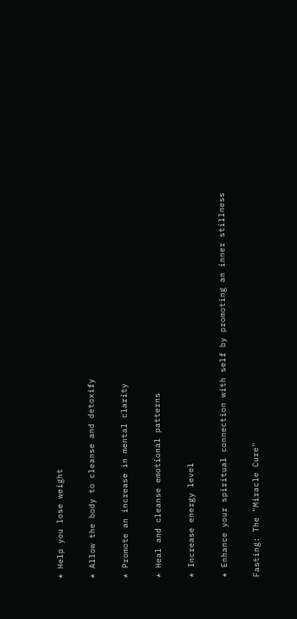* Help you lose weight

* Allow the body to cleanse and detoxify

* Promote an increase in mental clarity

* Heal and cleanse emotional patterns

* Increase energy level

* Enhance your spiritual connection with self by promoting an inner stillness

Fasting: The "Miracle Cure"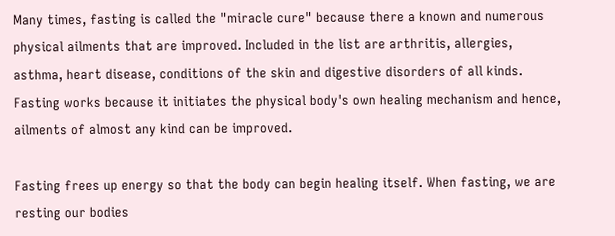Many times, fasting is called the "miracle cure" because there a known and numerous physical ailments that are improved. Included in the list are arthritis, allergies, asthma, heart disease, conditions of the skin and digestive disorders of all kinds. Fasting works because it initiates the physical body's own healing mechanism and hence, ailments of almost any kind can be improved.

Fasting frees up energy so that the body can begin healing itself. When fasting, we are resting our bodies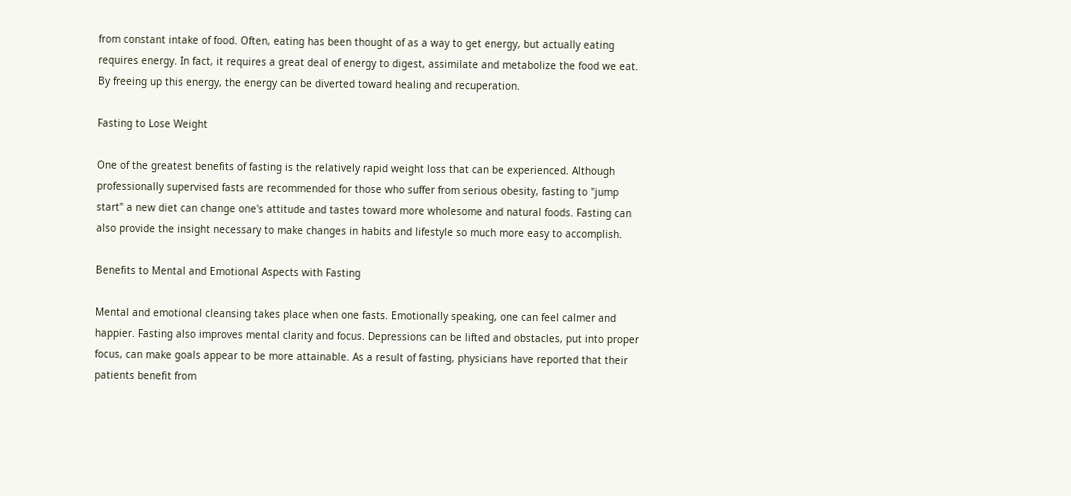from constant intake of food. Often, eating has been thought of as a way to get energy, but actually eating requires energy. In fact, it requires a great deal of energy to digest, assimilate and metabolize the food we eat. By freeing up this energy, the energy can be diverted toward healing and recuperation.

Fasting to Lose Weight

One of the greatest benefits of fasting is the relatively rapid weight loss that can be experienced. Although professionally supervised fasts are recommended for those who suffer from serious obesity, fasting to "jump start" a new diet can change one's attitude and tastes toward more wholesome and natural foods. Fasting can also provide the insight necessary to make changes in habits and lifestyle so much more easy to accomplish.

Benefits to Mental and Emotional Aspects with Fasting

Mental and emotional cleansing takes place when one fasts. Emotionally speaking, one can feel calmer and happier. Fasting also improves mental clarity and focus. Depressions can be lifted and obstacles, put into proper focus, can make goals appear to be more attainable. As a result of fasting, physicians have reported that their patients benefit from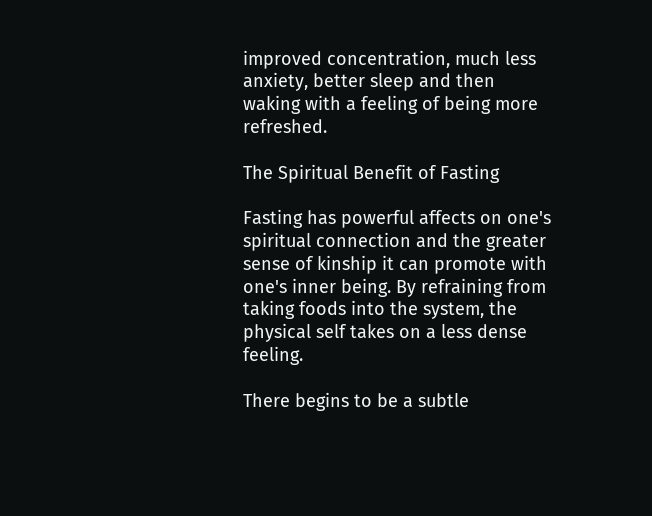improved concentration, much less anxiety, better sleep and then waking with a feeling of being more refreshed.

The Spiritual Benefit of Fasting

Fasting has powerful affects on one's spiritual connection and the greater sense of kinship it can promote with one's inner being. By refraining from taking foods into the system, the physical self takes on a less dense feeling.

There begins to be a subtle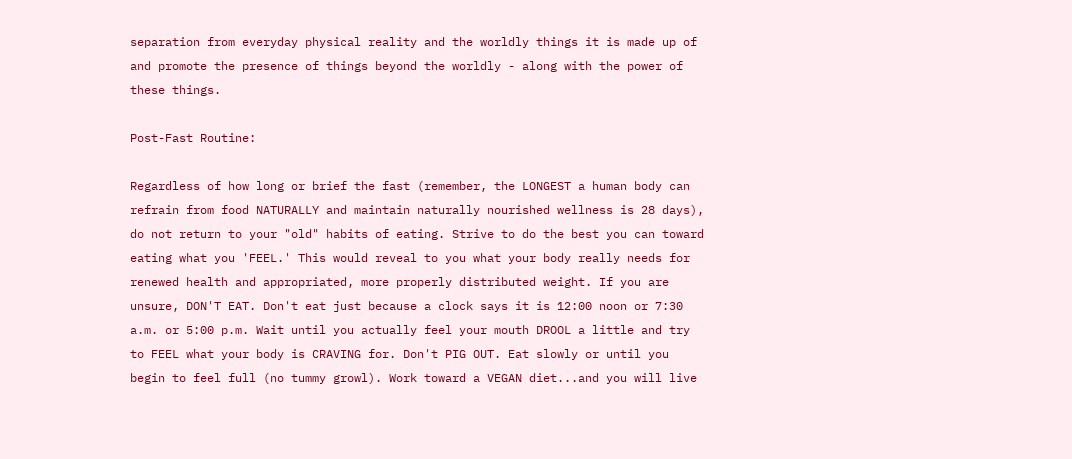separation from everyday physical reality and the worldly things it is made up of and promote the presence of things beyond the worldly - along with the power of these things.

Post-Fast Routine:

Regardless of how long or brief the fast (remember, the LONGEST a human body can refrain from food NATURALLY and maintain naturally nourished wellness is 28 days), do not return to your "old" habits of eating. Strive to do the best you can toward eating what you 'FEEL.' This would reveal to you what your body really needs for renewed health and appropriated, more properly distributed weight. If you are unsure, DON'T EAT. Don't eat just because a clock says it is 12:00 noon or 7:30 a.m. or 5:00 p.m. Wait until you actually feel your mouth DROOL a little and try to FEEL what your body is CRAVING for. Don't PIG OUT. Eat slowly or until you begin to feel full (no tummy growl). Work toward a VEGAN diet...and you will live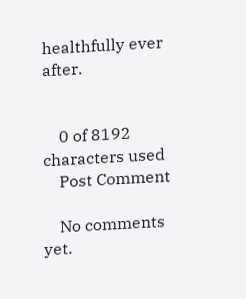healthfully ever after.


    0 of 8192 characters used
    Post Comment

    No comments yet.